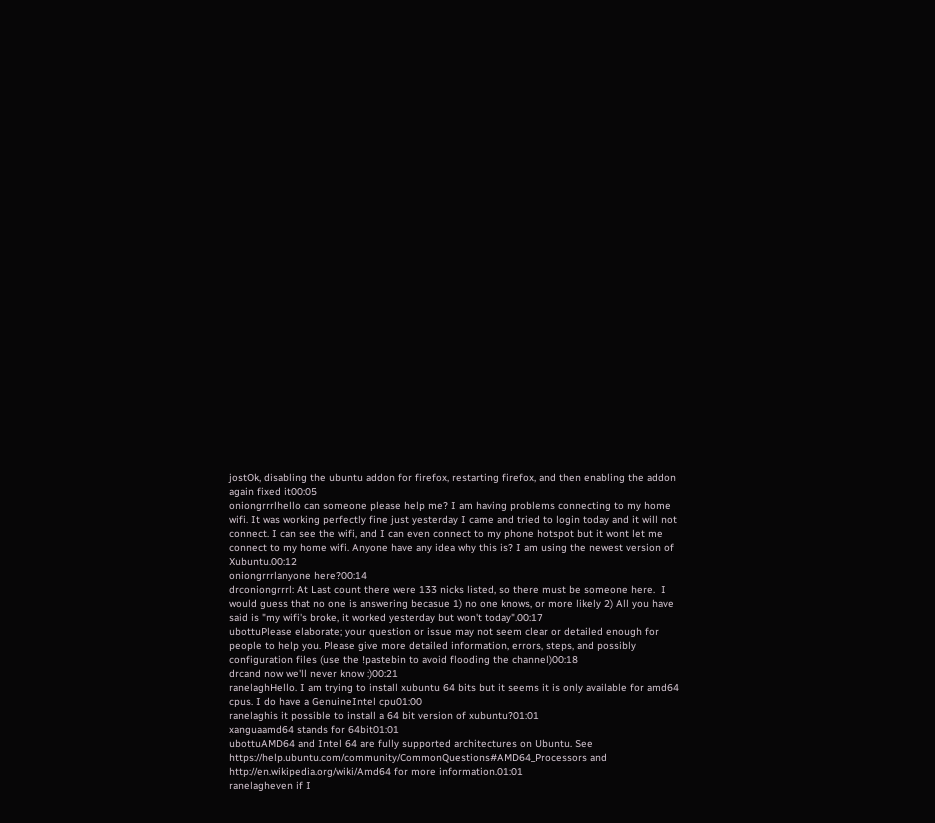jostOk, disabling the ubuntu addon for firefox, restarting firefox, and then enabling the addon again fixed it00:05
oniongrrrlhello can someone please help me? I am having problems connecting to my home wifi. It was working perfectly fine just yesterday I came and tried to login today and it will not connect. I can see the wifi, and I can even connect to my phone hotspot but it wont let me connect to my home wifi. Anyone have any idea why this is? I am using the newest version of Xubuntu.00:12
oniongrrrlanyone here?00:14
drconiongrrrl: At Last count there were 133 nicks listed, so there must be someone here.  I would guess that no one is answering becasue 1) no one knows, or more likely 2) All you have said is "my wifi's broke, it worked yesterday but won't today".00:17
ubottuPlease elaborate; your question or issue may not seem clear or detailed enough for people to help you. Please give more detailed information, errors, steps, and possibly configuration files (use the !pastebin to avoid flooding the channel)00:18
drcand now we'll never know :)00:21
ranelaghHello. I am trying to install xubuntu 64 bits but it seems it is only available for amd64 cpus. I do have a GenuineIntel cpu01:00
ranelaghis it possible to install a 64 bit version of xubuntu?01:01
xanguaamd64 stands for 64bit01:01
ubottuAMD64 and Intel 64 are fully supported architectures on Ubuntu. See https://help.ubuntu.com/community/CommonQuestions#AMD64_Processors and http://en.wikipedia.org/wiki/Amd64 for more information.01:01
ranelagheven if I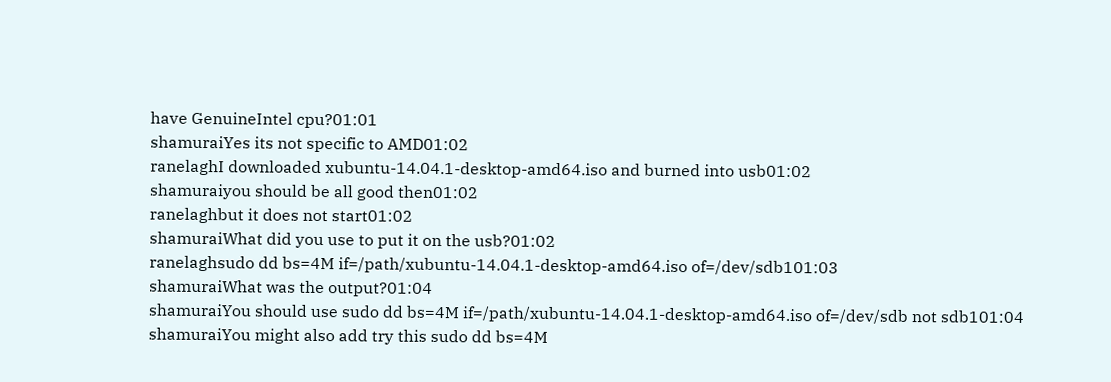have GenuineIntel cpu?01:01
shamuraiYes its not specific to AMD01:02
ranelaghI downloaded xubuntu-14.04.1-desktop-amd64.iso and burned into usb01:02
shamuraiyou should be all good then01:02
ranelaghbut it does not start01:02
shamuraiWhat did you use to put it on the usb?01:02
ranelaghsudo dd bs=4M if=/path/xubuntu-14.04.1-desktop-amd64.iso of=/dev/sdb101:03
shamuraiWhat was the output?01:04
shamuraiYou should use sudo dd bs=4M if=/path/xubuntu-14.04.1-desktop-amd64.iso of=/dev/sdb not sdb101:04
shamuraiYou might also add try this sudo dd bs=4M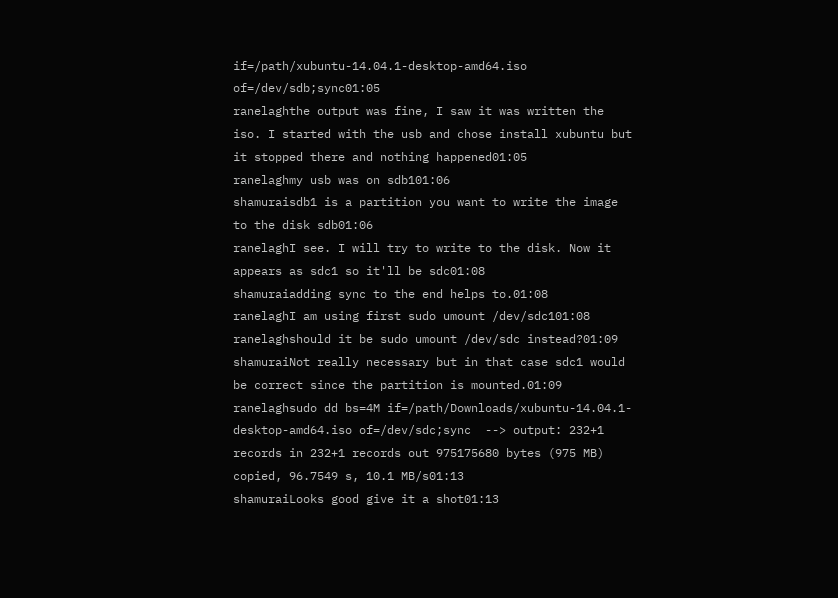if=/path/xubuntu-14.04.1-desktop-amd64.iso of=/dev/sdb;sync01:05
ranelaghthe output was fine, I saw it was written the iso. I started with the usb and chose install xubuntu but it stopped there and nothing happened01:05
ranelaghmy usb was on sdb101:06
shamuraisdb1 is a partition you want to write the image to the disk sdb01:06
ranelaghI see. I will try to write to the disk. Now it appears as sdc1 so it'll be sdc01:08
shamuraiadding sync to the end helps to.01:08
ranelaghI am using first sudo umount /dev/sdc101:08
ranelaghshould it be sudo umount /dev/sdc instead?01:09
shamuraiNot really necessary but in that case sdc1 would be correct since the partition is mounted.01:09
ranelaghsudo dd bs=4M if=/path/Downloads/xubuntu-14.04.1-desktop-amd64.iso of=/dev/sdc;sync  --> output: 232+1 records in 232+1 records out 975175680 bytes (975 MB) copied, 96.7549 s, 10.1 MB/s01:13
shamuraiLooks good give it a shot01:13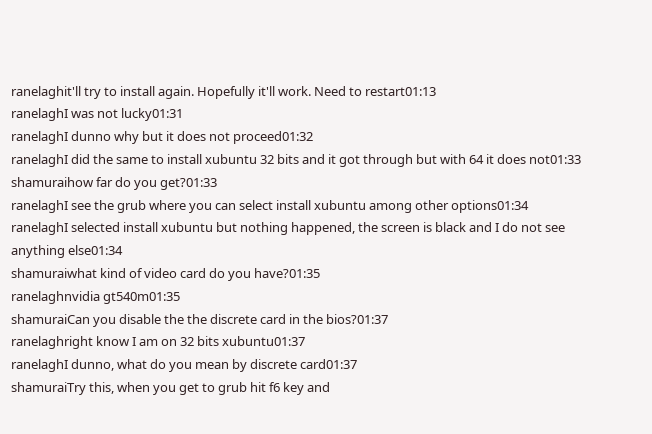ranelaghit'll try to install again. Hopefully it'll work. Need to restart01:13
ranelaghI was not lucky01:31
ranelaghI dunno why but it does not proceed01:32
ranelaghI did the same to install xubuntu 32 bits and it got through but with 64 it does not01:33
shamuraihow far do you get?01:33
ranelaghI see the grub where you can select install xubuntu among other options01:34
ranelaghI selected install xubuntu but nothing happened, the screen is black and I do not see anything else01:34
shamuraiwhat kind of video card do you have?01:35
ranelaghnvidia gt540m01:35
shamuraiCan you disable the the discrete card in the bios?01:37
ranelaghright know I am on 32 bits xubuntu01:37
ranelaghI dunno, what do you mean by discrete card01:37
shamuraiTry this, when you get to grub hit f6 key and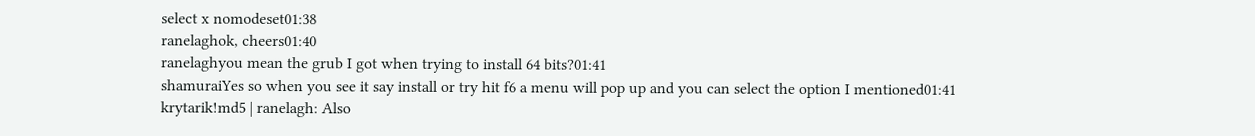select x nomodeset01:38
ranelaghok, cheers01:40
ranelaghyou mean the grub I got when trying to install 64 bits?01:41
shamuraiYes so when you see it say install or try hit f6 a menu will pop up and you can select the option I mentioned01:41
krytarik!md5 | ranelagh: Also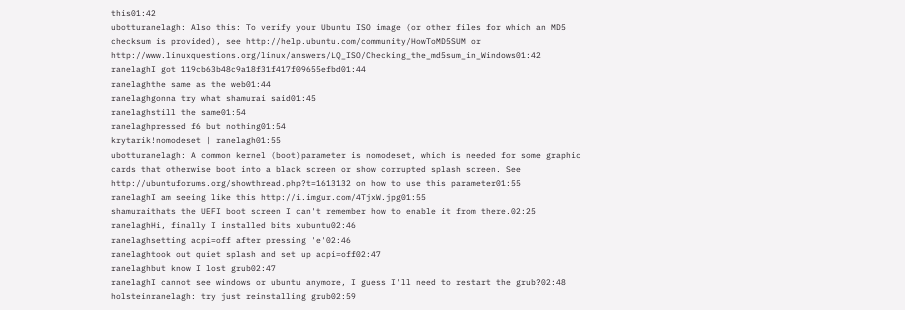this01:42
ubotturanelagh: Also this: To verify your Ubuntu ISO image (or other files for which an MD5 checksum is provided), see http://help.ubuntu.com/community/HowToMD5SUM or http://www.linuxquestions.org/linux/answers/LQ_ISO/Checking_the_md5sum_in_Windows01:42
ranelaghI got 119cb63b48c9a18f31f417f09655efbd01:44
ranelaghthe same as the web01:44
ranelaghgonna try what shamurai said01:45
ranelaghstill the same01:54
ranelaghpressed f6 but nothing01:54
krytarik!nomodeset | ranelagh01:55
ubotturanelagh: A common kernel (boot)parameter is nomodeset, which is needed for some graphic cards that otherwise boot into a black screen or show corrupted splash screen. See http://ubuntuforums.org/showthread.php?t=1613132 on how to use this parameter01:55
ranelaghI am seeing like this http://i.imgur.com/4TjxW.jpg01:55
shamuraithats the UEFI boot screen I can't remember how to enable it from there.02:25
ranelaghHi, finally I installed bits xubuntu02:46
ranelaghsetting acpi=off after pressing 'e'02:46
ranelaghtook out quiet splash and set up acpi=off02:47
ranelaghbut know I lost grub02:47
ranelaghI cannot see windows or ubuntu anymore, I guess I'll need to restart the grub?02:48
holsteinranelagh: try just reinstalling grub02:59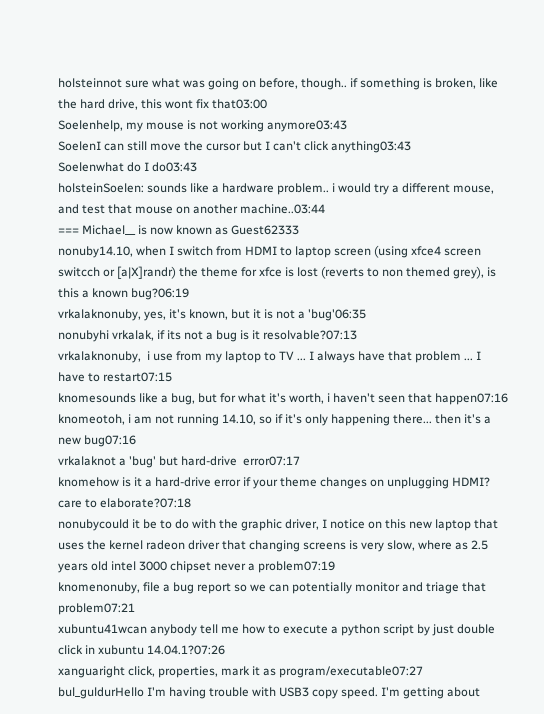holsteinnot sure what was going on before, though.. if something is broken, like the hard drive, this wont fix that03:00
Soelenhelp, my mouse is not working anymore03:43
SoelenI can still move the cursor but I can't click anything03:43
Soelenwhat do I do03:43
holsteinSoelen: sounds like a hardware problem.. i would try a different mouse, and test that mouse on another machine..03:44
=== Michael__ is now known as Guest62333
nonuby14.10, when I switch from HDMI to laptop screen (using xfce4 screen switcch or [a|X]randr) the theme for xfce is lost (reverts to non themed grey), is this a known bug?06:19
vrkalaknonuby, yes, it's known, but it is not a 'bug'06:35
nonubyhi vrkalak, if its not a bug is it resolvable?07:13
vrkalaknonuby,  i use from my laptop to TV ... I always have that problem ... I have to restart07:15
knomesounds like a bug, but for what it's worth, i haven't seen that happen07:16
knomeotoh, i am not running 14.10, so if it's only happening there... then it's a new bug07:16
vrkalaknot a 'bug' but hard-drive  error07:17
knomehow is it a hard-drive error if your theme changes on unplugging HDMI? care to elaborate?07:18
nonubycould it be to do with the graphic driver, I notice on this new laptop that uses the kernel radeon driver that changing screens is very slow, where as 2.5 years old intel 3000 chipset never a problem07:19
knomenonuby, file a bug report so we can potentially monitor and triage that problem07:21
xubuntu41wcan anybody tell me how to execute a python script by just double click in xubuntu 14.04.1?07:26
xanguaright click, properties, mark it as program/executable07:27
bul_guldurHello I'm having trouble with USB3 copy speed. I'm getting about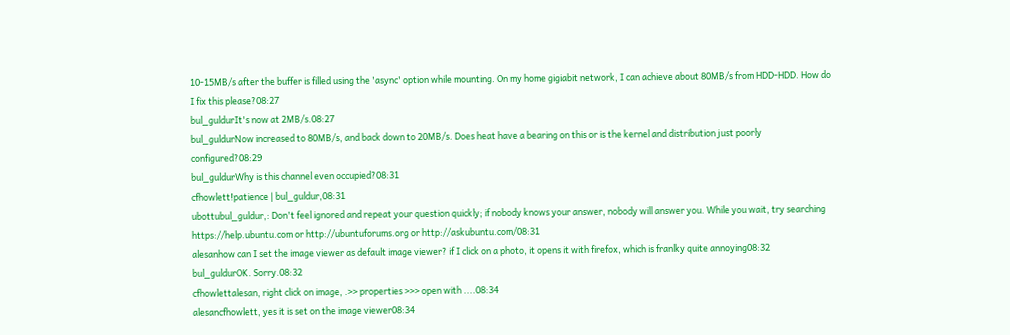10-15MB/s after the buffer is filled using the 'async' option while mounting. On my home gigiabit network, I can achieve about 80MB/s from HDD-HDD. How do I fix this please?08:27
bul_guldurIt's now at 2MB/s.08:27
bul_guldurNow increased to 80MB/s, and back down to 20MB/s. Does heat have a bearing on this or is the kernel and distribution just poorly configured?08:29
bul_guldurWhy is this channel even occupied?08:31
cfhowlett!patience | bul_guldur,08:31
ubottubul_guldur,: Don't feel ignored and repeat your question quickly; if nobody knows your answer, nobody will answer you. While you wait, try searching https://help.ubuntu.com or http://ubuntuforums.org or http://askubuntu.com/08:31
alesanhow can I set the image viewer as default image viewer? if I click on a photo, it opens it with firefox, which is franlky quite annoying08:32
bul_guldurOK. Sorry.08:32
cfhowlettalesan, right click on image, .>> properties >>> open with ....08:34
alesancfhowlett, yes it is set on the image viewer08:34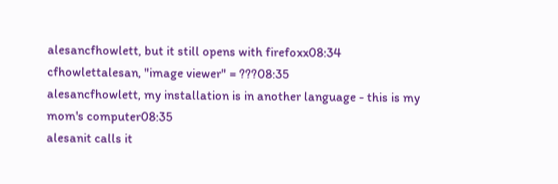alesancfhowlett, but it still opens with firefoxx08:34
cfhowlettalesan, "image viewer" = ???08:35
alesancfhowlett, my installation is in another language - this is my mom's computer08:35
alesanit calls it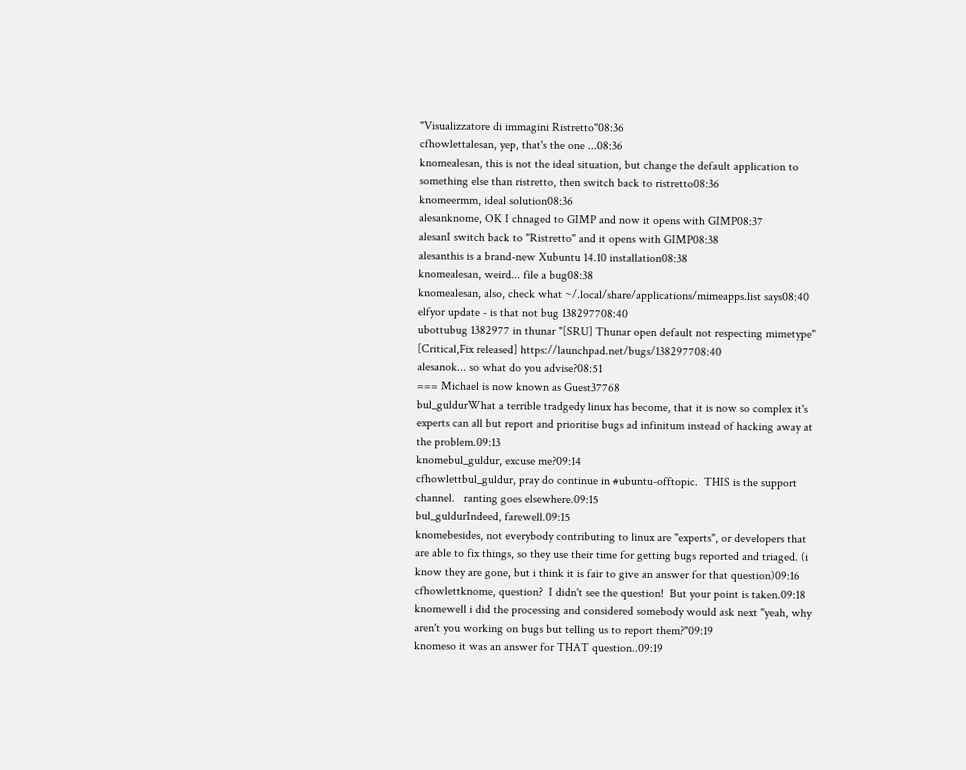"Visualizzatore di immagini Ristretto"08:36
cfhowlettalesan, yep, that's the one ...08:36
knomealesan, this is not the ideal situation, but change the default application to something else than ristretto, then switch back to ristretto08:36
knomeermm, ideal solution08:36
alesanknome, OK I chnaged to GIMP and now it opens with GIMP08:37
alesanI switch back to "Ristretto" and it opens with GIMP08:38
alesanthis is a brand-new Xubuntu 14.10 installation08:38
knomealesan, weird... file a bug08:38
knomealesan, also, check what ~/.local/share/applications/mimeapps.list says08:40
elfyor update - is that not bug 138297708:40
ubottubug 1382977 in thunar "[SRU] Thunar open default not respecting mimetype" [Critical,Fix released] https://launchpad.net/bugs/138297708:40
alesanok... so what do you advise?08:51
=== Michael is now known as Guest37768
bul_guldurWhat a terrible tradgedy linux has become, that it is now so complex it's experts can all but report and prioritise bugs ad infinitum instead of hacking away at the problem.09:13
knomebul_guldur, excuse me?09:14
cfhowlettbul_guldur, pray do continue in #ubuntu-offtopic.  THIS is the support channel.   ranting goes elsewhere.09:15
bul_guldurIndeed, farewell.09:15
knomebesides, not everybody contributing to linux are "experts", or developers that are able to fix things, so they use their time for getting bugs reported and triaged. (i know they are gone, but i think it is fair to give an answer for that question)09:16
cfhowlettknome, question?  I didn't see the question!  But your point is taken.09:18
knomewell i did the processing and considered somebody would ask next "yeah, why aren't you working on bugs but telling us to report them?"09:19
knomeso it was an answer for THAT question..09:19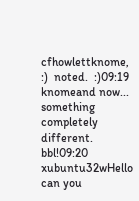cfhowlettknome, :)  noted.  :)09:19
knomeand now... something completely different. bbl!09:20
xubuntu32wHello can you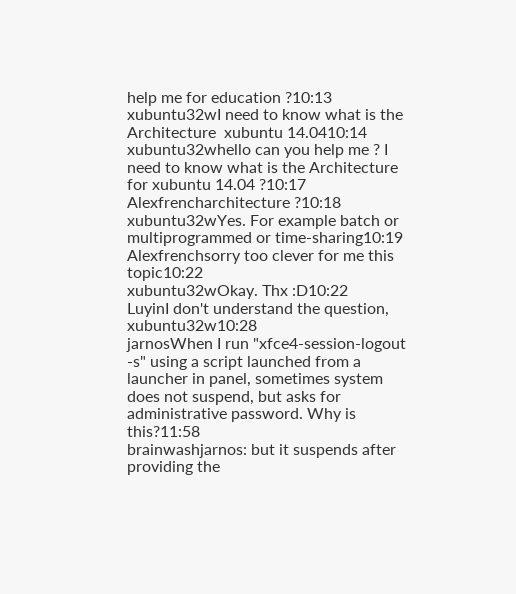help me for education ?10:13
xubuntu32wI need to know what is the Architecture  xubuntu 14.0410:14
xubuntu32whello can you help me ? I need to know what is the Architecture for xubuntu 14.04 ?10:17
Alexfrencharchitecture ?10:18
xubuntu32wYes. For example batch or  multiprogrammed or time-sharing10:19
Alexfrenchsorry too clever for me this topic10:22
xubuntu32wOkay. Thx :D10:22
LuyinI don't understand the question, xubuntu32w10:28
jarnosWhen I run "xfce4-session-logout -s" using a script launched from a launcher in panel, sometimes system does not suspend, but asks for administrative password. Why is this?11:58
brainwashjarnos: but it suspends after providing the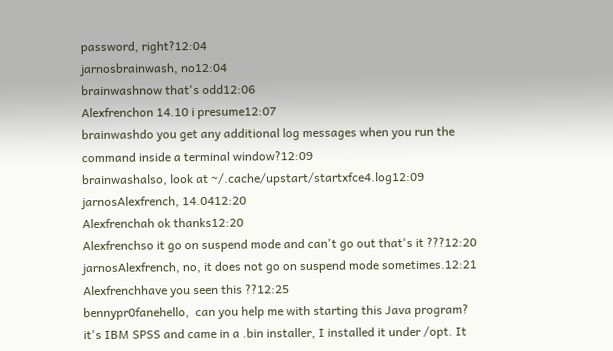password, right?12:04
jarnosbrainwash, no12:04
brainwashnow that's odd12:06
Alexfrenchon 14.10 i presume12:07
brainwashdo you get any additional log messages when you run the command inside a terminal window?12:09
brainwashalso, look at ~/.cache/upstart/startxfce4.log12:09
jarnosAlexfrench, 14.0412:20
Alexfrenchah ok thanks12:20
Alexfrenchso it go on suspend mode and can't go out that's it ???12:20
jarnosAlexfrench, no, it does not go on suspend mode sometimes.12:21
Alexfrenchhave you seen this ??12:25
bennypr0fanehello,  can you help me with starting this Java program? it's IBM SPSS and came in a .bin installer, I installed it under /opt. It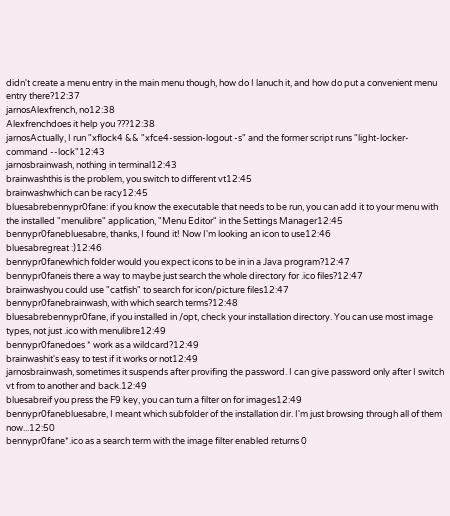didn't create a menu entry in the main menu though, how do I lanuch it, and how do put a convenient menu entry there?12:37
jarnosAlexfrench, no12:38
Alexfrenchdoes it help you ???12:38
jarnosActually, I run "xflock4 && "xfce4-session-logout -s" and the former script runs "light-locker-command --lock"12:43
jarnosbrainwash, nothing in terminal12:43
brainwashthis is the problem, you switch to different vt12:45
brainwashwhich can be racy12:45
bluesabrebennypr0fane: if you know the executable that needs to be run, you can add it to your menu with the installed "menulibre" application, "Menu Editor" in the Settings Manager12:45
bennypr0fanebluesabre, thanks, I found it! Now I'm looking an icon to use12:46
bluesabregreat :)12:46
bennypr0fanewhich folder would you expect icons to be in in a Java program?12:47
bennypr0faneis there a way to maybe just search the whole directory for .ico files?12:47
brainwashyou could use "catfish" to search for icon/picture files12:47
bennypr0fanebrainwash, with which search terms?12:48
bluesabrebennypr0fane, if you installed in /opt, check your installation directory. You can use most image types, not just .ico with menulibre12:49
bennypr0fanedoes * work as a wildcard?12:49
brainwashit's easy to test if it works or not12:49
jarnosbrainwash, sometimes it suspends after provifing the password. I can give password only after I switch vt from to another and back.12:49
bluesabreif you press the F9 key, you can turn a filter on for images12:49
bennypr0fanebluesabre, I meant which subfolder of the installation dir. I'm just browsing through all of them now...12:50
bennypr0fane*.ico as a search term with the image filter enabled returns 0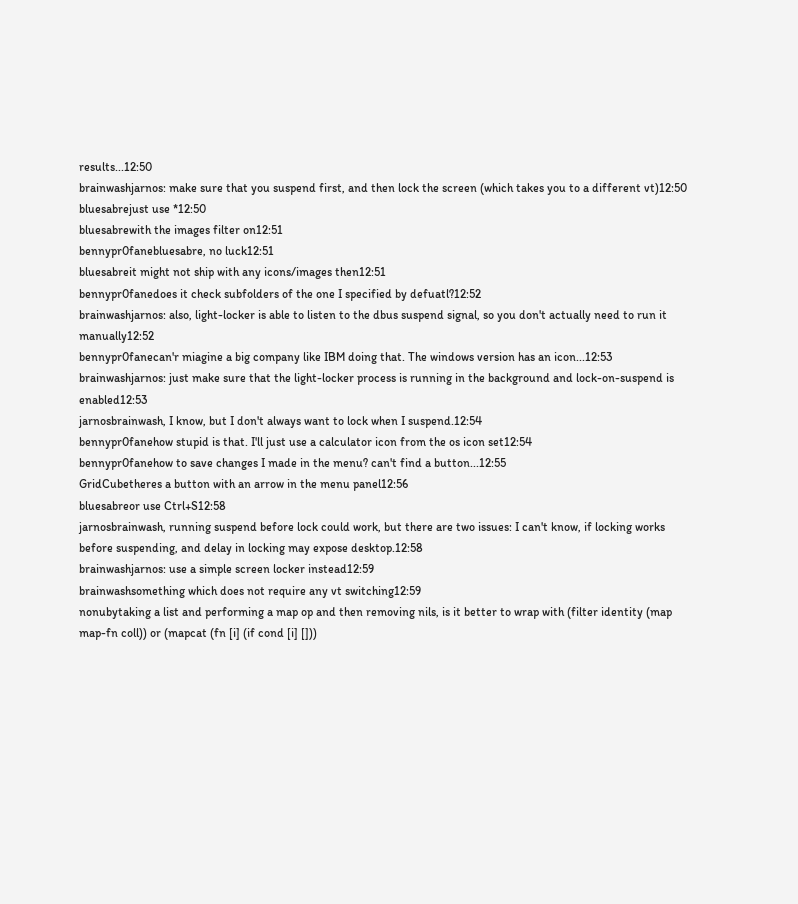results...12:50
brainwashjarnos: make sure that you suspend first, and then lock the screen (which takes you to a different vt)12:50
bluesabrejust use *12:50
bluesabrewith the images filter on12:51
bennypr0fanebluesabre, no luck12:51
bluesabreit might not ship with any icons/images then12:51
bennypr0fanedoes it check subfolders of the one I specified by defuatl?12:52
brainwashjarnos: also, light-locker is able to listen to the dbus suspend signal, so you don't actually need to run it manually12:52
bennypr0fanecan'r miagine a big company like IBM doing that. The windows version has an icon...12:53
brainwashjarnos: just make sure that the light-locker process is running in the background and lock-on-suspend is enabled12:53
jarnosbrainwash, I know, but I don't always want to lock when I suspend.12:54
bennypr0fanehow stupid is that. I'll just use a calculator icon from the os icon set12:54
bennypr0fanehow to save changes I made in the menu? can't find a button...12:55
GridCubetheres a button with an arrow in the menu panel12:56
bluesabreor use Ctrl+S12:58
jarnosbrainwash, running suspend before lock could work, but there are two issues: I can't know, if locking works before suspending, and delay in locking may expose desktop.12:58
brainwashjarnos: use a simple screen locker instead12:59
brainwashsomething which does not require any vt switching12:59
nonubytaking a list and performing a map op and then removing nils, is it better to wrap with (filter identity (map map-fn coll)) or (mapcat (fn [i] (if cond [i] []))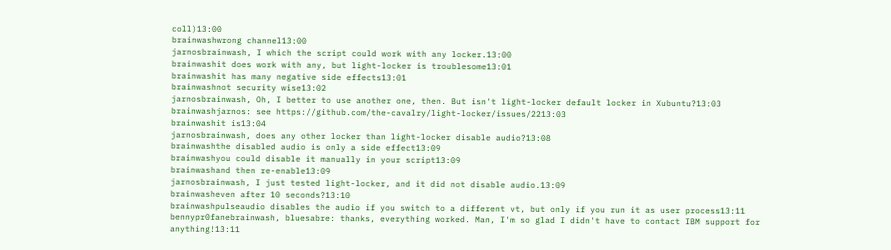coll)13:00
brainwashwrong channel13:00
jarnosbrainwash, I which the script could work with any locker.13:00
brainwashit does work with any, but light-locker is troublesome13:01
brainwashit has many negative side effects13:01
brainwashnot security wise13:02
jarnosbrainwash, Oh, I better to use another one, then. But isn't light-locker default locker in Xubuntu?13:03
brainwashjarnos: see https://github.com/the-cavalry/light-locker/issues/2213:03
brainwashit is13:04
jarnosbrainwash, does any other locker than light-locker disable audio?13:08
brainwashthe disabled audio is only a side effect13:09
brainwashyou could disable it manually in your script13:09
brainwashand then re-enable13:09
jarnosbrainwash, I just tested light-locker, and it did not disable audio.13:09
brainwasheven after 10 seconds?13:10
brainwashpulseaudio disables the audio if you switch to a different vt, but only if you run it as user process13:11
bennypr0fanebrainwash, bluesabre: thanks, everything worked. Man, I'm so glad I didn't have to contact IBM support for anything!13:11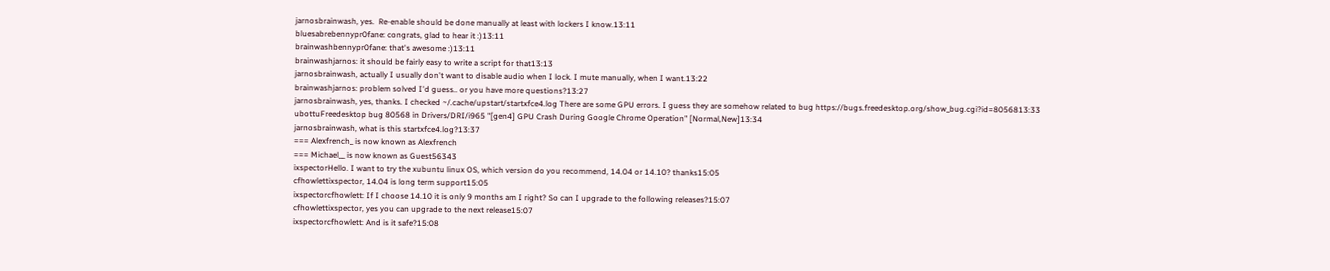jarnosbrainwash, yes.  Re-enable should be done manually at least with lockers I know.13:11
bluesabrebennypr0fane: congrats, glad to hear it :)13:11
brainwashbennypr0fane: that's awesome :)13:11
brainwashjarnos: it should be fairly easy to write a script for that13:13
jarnosbrainwash, actually I usually don't want to disable audio when I lock. I mute manually, when I want.13:22
brainwashjarnos: problem solved I'd guess.. or you have more questions?13:27
jarnosbrainwash, yes, thanks. I checked ~/.cache/upstart/startxfce4.log There are some GPU errors. I guess they are somehow related to bug https://bugs.freedesktop.org/show_bug.cgi?id=8056813:33
ubottuFreedesktop bug 80568 in Drivers/DRI/i965 "[gen4] GPU Crash During Google Chrome Operation" [Normal,New]13:34
jarnosbrainwash, what is this startxfce4.log?13:37
=== Alexfrench_ is now known as Alexfrench
=== Michael__ is now known as Guest56343
ixspectorHello. I want to try the xubuntu linux OS, which version do you recommend, 14.04 or 14.10? thanks15:05
cfhowlettixspector, 14.04 is long term support15:05
ixspectorcfhowlett: If I choose 14.10 it is only 9 months am I right? So can I upgrade to the following releases?15:07
cfhowlettixspector, yes you can upgrade to the next release15:07
ixspectorcfhowlett: And is it safe?15:08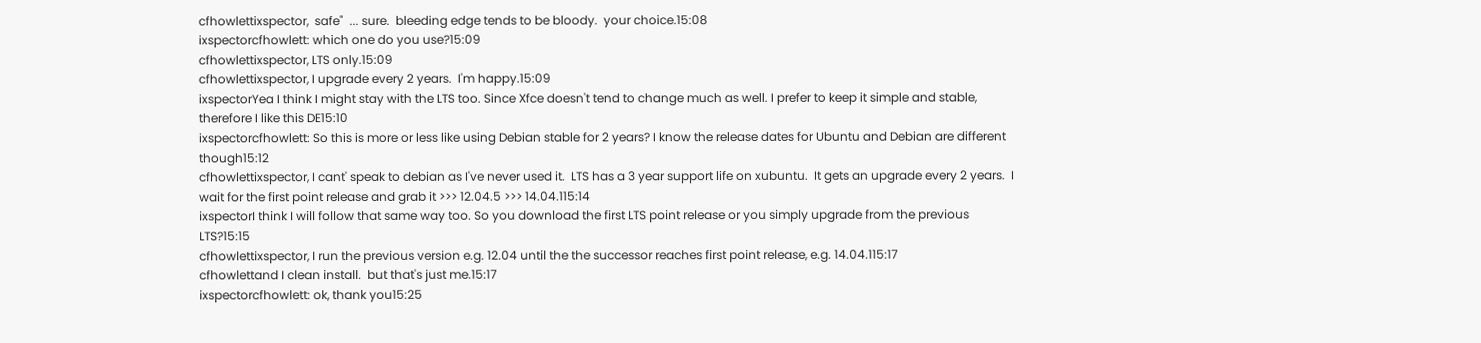cfhowlettixspector,  safe"  ... sure.  bleeding edge tends to be bloody.  your choice.15:08
ixspectorcfhowlett: which one do you use?15:09
cfhowlettixspector, LTS only.15:09
cfhowlettixspector, I upgrade every 2 years.  I'm happy.15:09
ixspectorYea I think I might stay with the LTS too. Since Xfce doesn't tend to change much as well. I prefer to keep it simple and stable, therefore I like this DE15:10
ixspectorcfhowlett: So this is more or less like using Debian stable for 2 years? I know the release dates for Ubuntu and Debian are different though15:12
cfhowlettixspector, I cant' speak to debian as I've never used it.  LTS has a 3 year support life on xubuntu.  It gets an upgrade every 2 years.  I wait for the first point release and grab it >>> 12.04.5 >>> 14.04.115:14
ixspectorI think I will follow that same way too. So you download the first LTS point release or you simply upgrade from the previous LTS?15:15
cfhowlettixspector, I run the previous version e.g. 12.04 until the the successor reaches first point release, e.g. 14.04.115:17
cfhowlettand I clean install.  but that's just me.15:17
ixspectorcfhowlett: ok, thank you15:25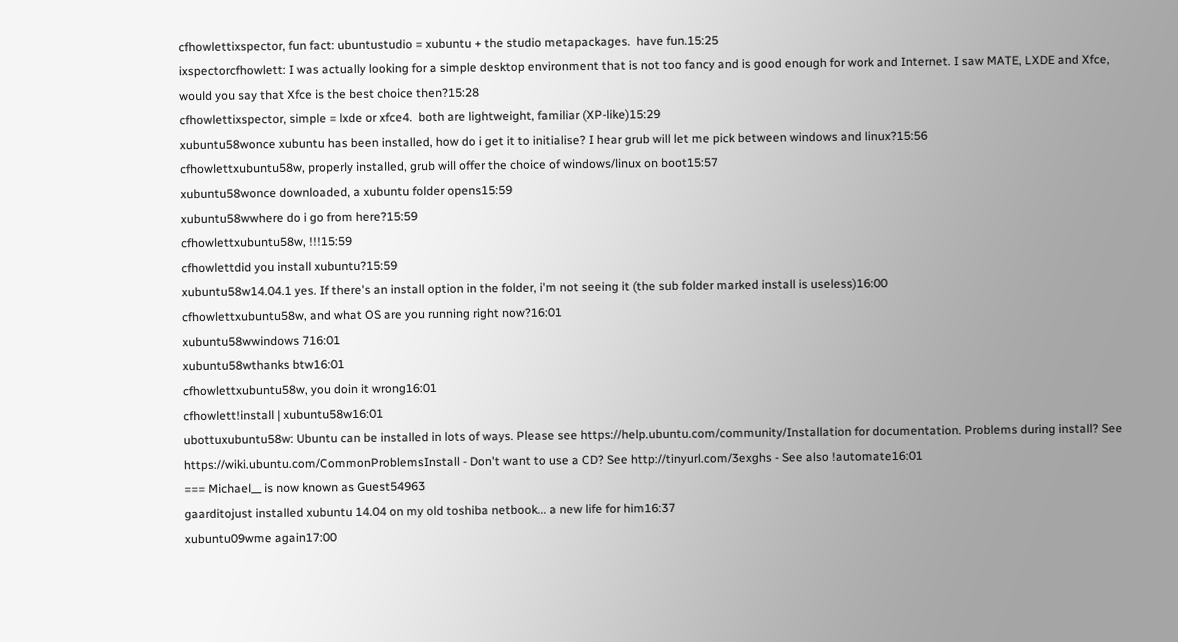cfhowlettixspector, fun fact: ubuntustudio = xubuntu + the studio metapackages.  have fun.15:25
ixspectorcfhowlett: I was actually looking for a simple desktop environment that is not too fancy and is good enough for work and Internet. I saw MATE, LXDE and Xfce, would you say that Xfce is the best choice then?15:28
cfhowlettixspector, simple = lxde or xfce4.  both are lightweight, familiar (XP-like)15:29
xubuntu58wonce xubuntu has been installed, how do i get it to initialise? I hear grub will let me pick between windows and linux?15:56
cfhowlettxubuntu58w, properly installed, grub will offer the choice of windows/linux on boot15:57
xubuntu58wonce downloaded, a xubuntu folder opens15:59
xubuntu58wwhere do i go from here?15:59
cfhowlettxubuntu58w, !!!15:59
cfhowlettdid you install xubuntu?15:59
xubuntu58w14.04.1 yes. If there's an install option in the folder, i'm not seeing it (the sub folder marked install is useless)16:00
cfhowlettxubuntu58w, and what OS are you running right now?16:01
xubuntu58wwindows 716:01
xubuntu58wthanks btw16:01
cfhowlettxubuntu58w, you doin it wrong16:01
cfhowlett!install | xubuntu58w16:01
ubottuxubuntu58w: Ubuntu can be installed in lots of ways. Please see https://help.ubuntu.com/community/Installation for documentation. Problems during install? See https://wiki.ubuntu.com/CommonProblemsInstall - Don't want to use a CD? See http://tinyurl.com/3exghs - See also !automate16:01
=== Michael__ is now known as Guest54963
gaarditojust installed xubuntu 14.04 on my old toshiba netbook... a new life for him16:37
xubuntu09wme again17:00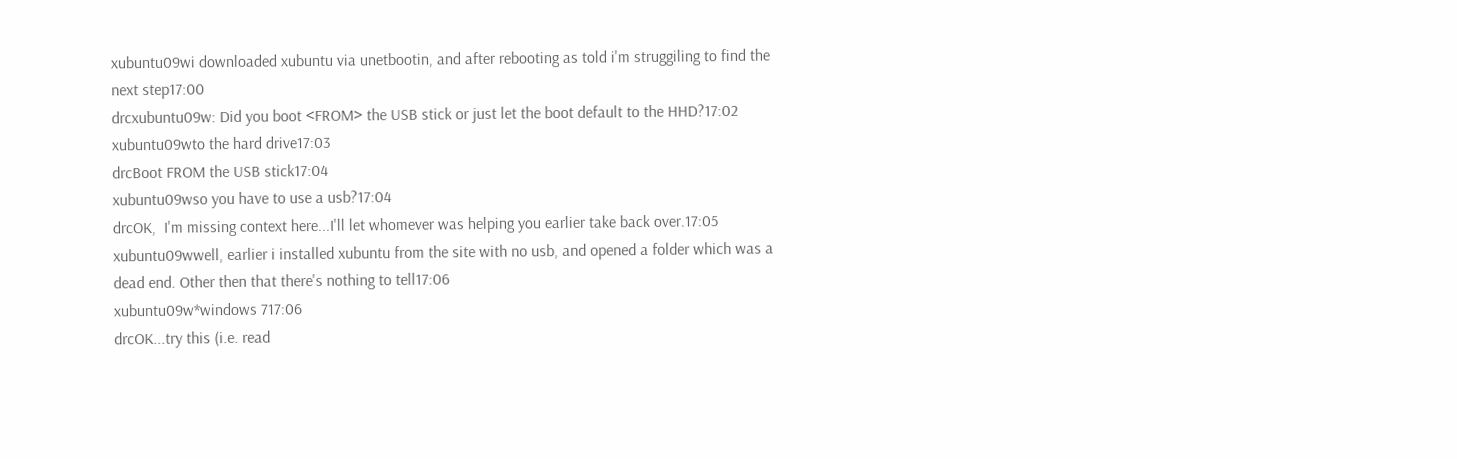xubuntu09wi downloaded xubuntu via unetbootin, and after rebooting as told i'm struggiling to find the next step17:00
drcxubuntu09w: Did you boot <FROM> the USB stick or just let the boot default to the HHD?17:02
xubuntu09wto the hard drive17:03
drcBoot FROM the USB stick17:04
xubuntu09wso you have to use a usb?17:04
drcOK,  I'm missing context here...I'll let whomever was helping you earlier take back over.17:05
xubuntu09wwell, earlier i installed xubuntu from the site with no usb, and opened a folder which was a dead end. Other then that there's nothing to tell17:06
xubuntu09w*windows 717:06
drcOK...try this (i.e. read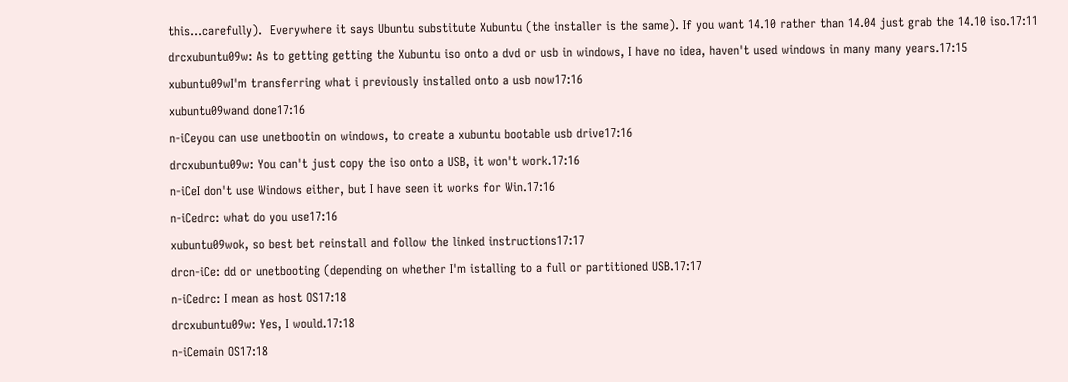this...carefully).  Everywhere it says Ubuntu substitute Xubuntu (the installer is the same). If you want 14.10 rather than 14.04 just grab the 14.10 iso.17:11
drcxubuntu09w: As to getting getting the Xubuntu iso onto a dvd or usb in windows, I have no idea, haven't used windows in many many years.17:15
xubuntu09wI'm transferring what i previously installed onto a usb now17:16
xubuntu09wand done17:16
n-iCeyou can use unetbootin on windows, to create a xubuntu bootable usb drive17:16
drcxubuntu09w: You can't just copy the iso onto a USB, it won't work.17:16
n-iCeI don't use Windows either, but I have seen it works for Win.17:16
n-iCedrc: what do you use17:16
xubuntu09wok, so best bet reinstall and follow the linked instructions17:17
drcn-iCe: dd or unetbooting (depending on whether I'm istalling to a full or partitioned USB.17:17
n-iCedrc: I mean as host OS17:18
drcxubuntu09w: Yes, I would.17:18
n-iCemain OS17:18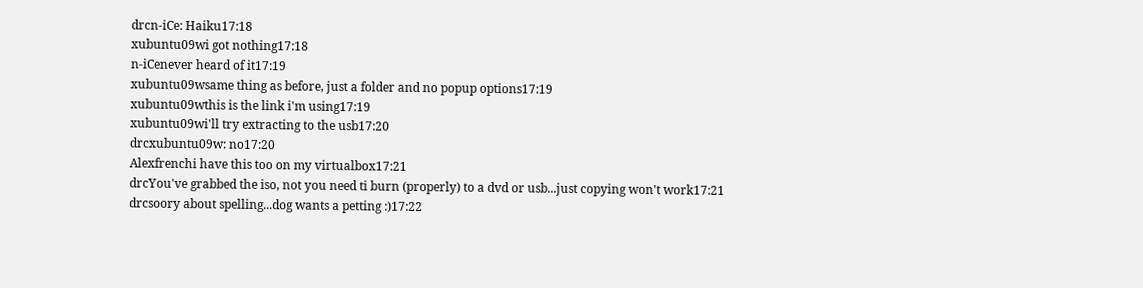drcn-iCe: Haiku17:18
xubuntu09wi got nothing17:18
n-iCenever heard of it17:19
xubuntu09wsame thing as before, just a folder and no popup options17:19
xubuntu09wthis is the link i'm using17:19
xubuntu09wi'll try extracting to the usb17:20
drcxubuntu09w: no17:20
Alexfrenchi have this too on my virtualbox17:21
drcYou've grabbed the iso, not you need ti burn (properly) to a dvd or usb...just copying won't work17:21
drcsoory about spelling...dog wants a petting :)17:22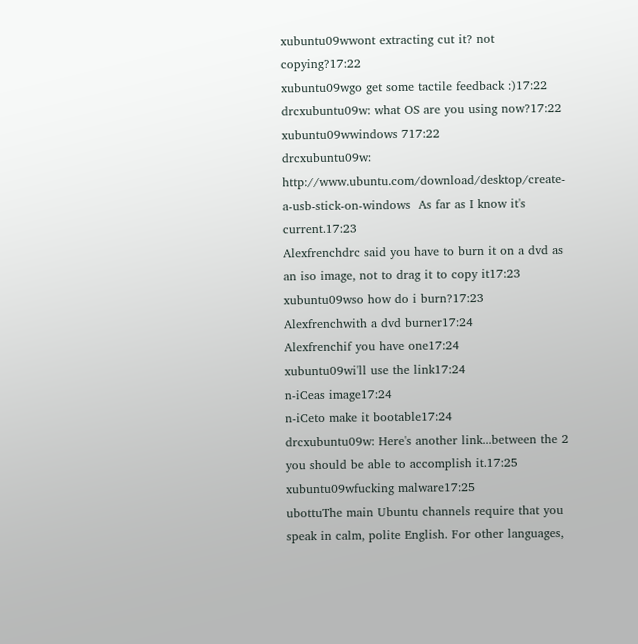xubuntu09wwont extracting cut it? not copying?17:22
xubuntu09wgo get some tactile feedback :)17:22
drcxubuntu09w: what OS are you using now?17:22
xubuntu09wwindows 717:22
drcxubuntu09w: http://www.ubuntu.com/download/desktop/create-a-usb-stick-on-windows  As far as I know it's current.17:23
Alexfrenchdrc said you have to burn it on a dvd as an iso image, not to drag it to copy it17:23
xubuntu09wso how do i burn?17:23
Alexfrenchwith a dvd burner17:24
Alexfrenchif you have one17:24
xubuntu09wi'll use the link17:24
n-iCeas image17:24
n-iCeto make it bootable17:24
drcxubuntu09w: Here's another link...between the 2 you should be able to accomplish it.17:25
xubuntu09wfucking malware17:25
ubottuThe main Ubuntu channels require that you speak in calm, polite English. For other languages,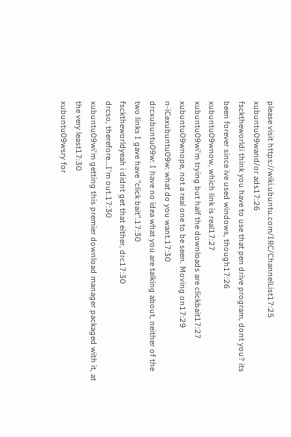please visit https://wiki.ubuntu.com/IRC/ChannelList17:25
xubuntu09wand/or ads17:26
fscktheworldi think you have to use that pen drive program, dont you? its been forever since ive used windows, though17:26
xubuntu09wnow, which link is real17:27
xubuntu09wi'm trying but half the downloads are clickbait17:27
xubuntu09wnope, not a real one to be seen. Moving on17:29
n-iCexubuntu09w: what do you want.17:30
drcxubuntu09w: I have no idea what you are talking about, neither of the two links I gave have "click bait".17:30
fscktheworldyeah i didnt get that either, drc17:30
drcso, therefore...I'm out.17:30
xubuntu09wi'm getting this premier download manager packaged with it, at the very least17:30
xubuntu09wsry for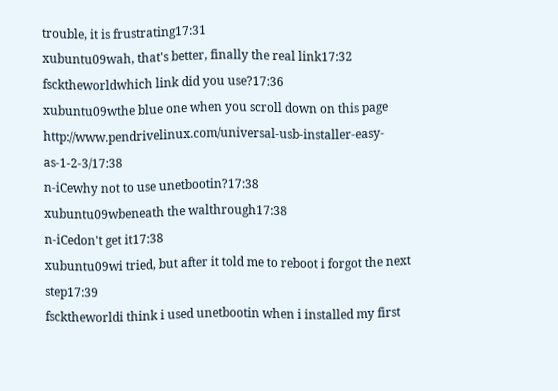trouble, it is frustrating17:31
xubuntu09wah, that's better, finally the real link17:32
fscktheworldwhich link did you use?17:36
xubuntu09wthe blue one when you scroll down on this page http://www.pendrivelinux.com/universal-usb-installer-easy-as-1-2-3/17:38
n-iCewhy not to use unetbootin?17:38
xubuntu09wbeneath the walthrough17:38
n-iCedon't get it17:38
xubuntu09wi tried, but after it told me to reboot i forgot the next step17:39
fscktheworldi think i used unetbootin when i installed my first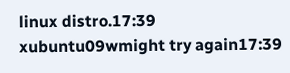linux distro.17:39
xubuntu09wmight try again17:39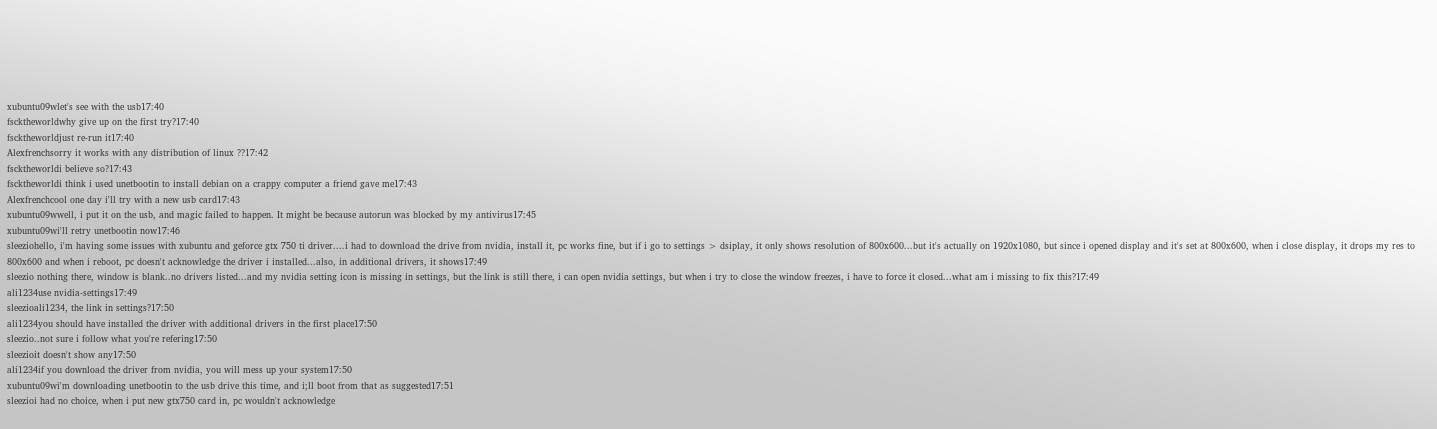xubuntu09wlet's see with the usb17:40
fscktheworldwhy give up on the first try?17:40
fscktheworldjust re-run it17:40
Alexfrenchsorry it works with any distribution of linux ??17:42
fscktheworldi believe so?17:43
fscktheworldi think i used unetbootin to install debian on a crappy computer a friend gave me17:43
Alexfrenchcool one day i'll try with a new usb card17:43
xubuntu09wwell, i put it on the usb, and magic failed to happen. It might be because autorun was blocked by my antivirus17:45
xubuntu09wi'll retry unetbootin now17:46
sleeziohello, i'm having some issues with xubuntu and geforce gtx 750 ti driver....i had to download the drive from nvidia, install it, pc works fine, but if i go to settings > dsiplay, it only shows resolution of 800x600...but it's actually on 1920x1080, but since i opened display and it's set at 800x600, when i close display, it drops my res to 800x600 and when i reboot, pc doesn't acknowledge the driver i installed...also, in additional drivers, it shows17:49
sleezio nothing there, window is blank..no drivers listed...and my nvidia setting icon is missing in settings, but the link is still there, i can open nvidia settings, but when i try to close the window freezes, i have to force it closed...what am i missing to fix this?17:49
ali1234use nvidia-settings17:49
sleezioali1234, the link in settings?17:50
ali1234you should have installed the driver with additional drivers in the first place17:50
sleezio..not sure i follow what you're refering17:50
sleezioit doesn't show any17:50
ali1234if you download the driver from nvidia, you will mess up your system17:50
xubuntu09wi'm downloading unetbootin to the usb drive this time, and i;ll boot from that as suggested17:51
sleezioi had no choice, when i put new gtx750 card in, pc wouldn't acknowledge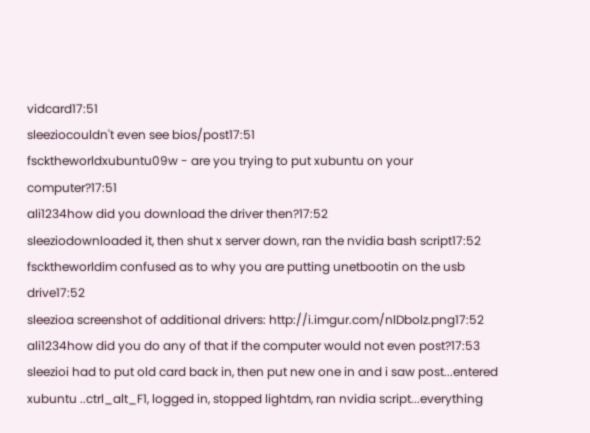vidcard17:51
sleeziocouldn't even see bios/post17:51
fscktheworldxubuntu09w - are you trying to put xubuntu on your computer?17:51
ali1234how did you download the driver then?17:52
sleeziodownloaded it, then shut x server down, ran the nvidia bash script17:52
fscktheworldim confused as to why you are putting unetbootin on the usb drive17:52
sleezioa screenshot of additional drivers: http://i.imgur.com/nlDbolz.png17:52
ali1234how did you do any of that if the computer would not even post?17:53
sleezioi had to put old card back in, then put new one in and i saw post...entered xubuntu ..ctrl_alt_F1, logged in, stopped lightdm, ran nvidia script...everything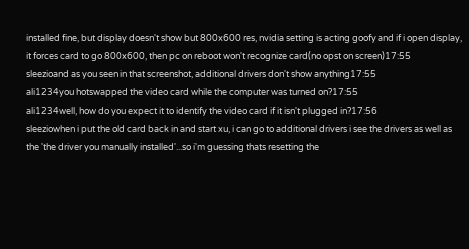installed fine, but display doesn't show but 800x600 res, nvidia setting is acting goofy and if i open display, it forces card to go 800x600, then pc on reboot won't recognize card(no opst on screen)17:55
sleezioand as you seen in that screenshot, additional drivers don't show anything17:55
ali1234you hotswapped the video card while the computer was turned on?17:55
ali1234well, how do you expect it to identify the video card if it isn't plugged in?17:56
sleeziowhen i put the old card back in and start xu, i can go to additional drivers i see the drivers as well as the 'the driver you manually installed'...so i'm guessing thats resetting the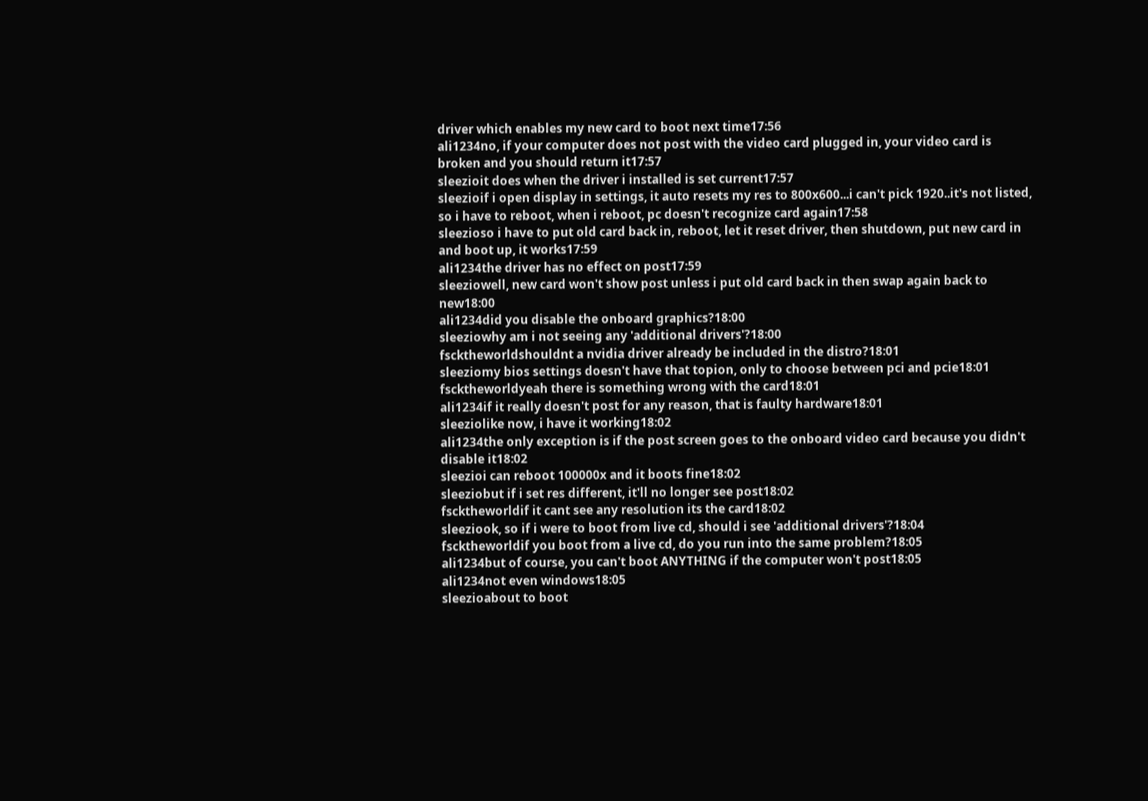driver which enables my new card to boot next time17:56
ali1234no, if your computer does not post with the video card plugged in, your video card is broken and you should return it17:57
sleezioit does when the driver i installed is set current17:57
sleezioif i open display in settings, it auto resets my res to 800x600...i can't pick 1920..it's not listed, so i have to reboot, when i reboot, pc doesn't recognize card again17:58
sleezioso i have to put old card back in, reboot, let it reset driver, then shutdown, put new card in and boot up, it works17:59
ali1234the driver has no effect on post17:59
sleeziowell, new card won't show post unless i put old card back in then swap again back to new18:00
ali1234did you disable the onboard graphics?18:00
sleeziowhy am i not seeing any 'additional drivers'?18:00
fscktheworldshouldnt a nvidia driver already be included in the distro?18:01
sleeziomy bios settings doesn't have that topion, only to choose between pci and pcie18:01
fscktheworldyeah there is something wrong with the card18:01
ali1234if it really doesn't post for any reason, that is faulty hardware18:01
sleeziolike now, i have it working18:02
ali1234the only exception is if the post screen goes to the onboard video card because you didn't disable it18:02
sleezioi can reboot 100000x and it boots fine18:02
sleeziobut if i set res different, it'll no longer see post18:02
fscktheworldif it cant see any resolution its the card18:02
sleeziook, so if i were to boot from live cd, should i see 'additional drivers'?18:04
fscktheworldif you boot from a live cd, do you run into the same problem?18:05
ali1234but of course, you can't boot ANYTHING if the computer won't post18:05
ali1234not even windows18:05
sleezioabout to boot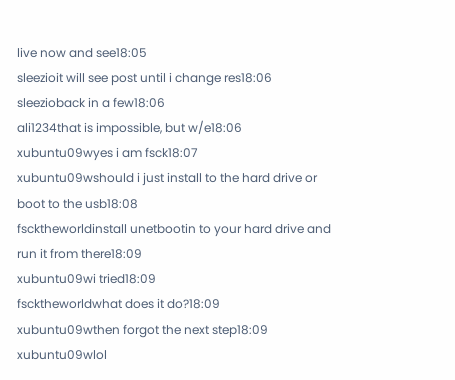live now and see18:05
sleezioit will see post until i change res18:06
sleezioback in a few18:06
ali1234that is impossible, but w/e18:06
xubuntu09wyes i am fsck18:07
xubuntu09wshould i just install to the hard drive or boot to the usb18:08
fscktheworldinstall unetbootin to your hard drive and run it from there18:09
xubuntu09wi tried18:09
fscktheworldwhat does it do?18:09
xubuntu09wthen forgot the next step18:09
xubuntu09wlol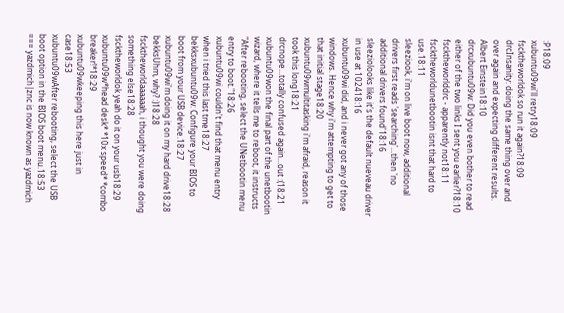:P18:09
xubuntu09wi'll retry18:09
fscktheworldok so run it again?18:09
drcInsanity: doing the same thing over and over again and expecting different results. Albert Einstein18:10
drcxubuntu09w: Did you even bother to read either of the two links I sent you earlier?18:10
fscktheworlddrc - apparently not18:11
fscktheworldunetbootin isnt that hard to use.18:11
sleeziook, i'm on live boot now, additional drivers first reads 'searching'...then 'no additional drivers found'18:16
sleeziolooks like it's the default nueveau driver in use at 102418:16
xubuntu09wi did, and i never got any of those windows. Hence why i'm attempting to get to that initial stage18:20
xubuntu09wmultitasking i'm afraid, reason it took this long18:21
drcnope...totally confused again...out :(18:21
xubuntu09won the final part of the unetbootin wizard, where it tells me to reboot, it instructs "After rebooting, select the UNetbootin menu entry to boot."18:26
xubuntu09wi couldn't find that menu entry when i tried this last tme18:27
bekksxubuntu09w: Configure your BIOS to boot from your USB device.18:27
xubuntu09wi'm doing it on my hard drive18:28
bekksUhm, why? :)18:28
fscktheworldaaaaaah, i thought you were doing something else18:28
fscktheworldok yeah do it on your usb18:29
xubuntu09w*head desk* *10x speed* *combo breaker!*18:29
xubuntu09wkeeping this here just in case18:53
xubuntu09wAfter rebooting, select the USB boot option in the BIOS boot menu.18:53
=== yazdmich|znc is now known as yazdmich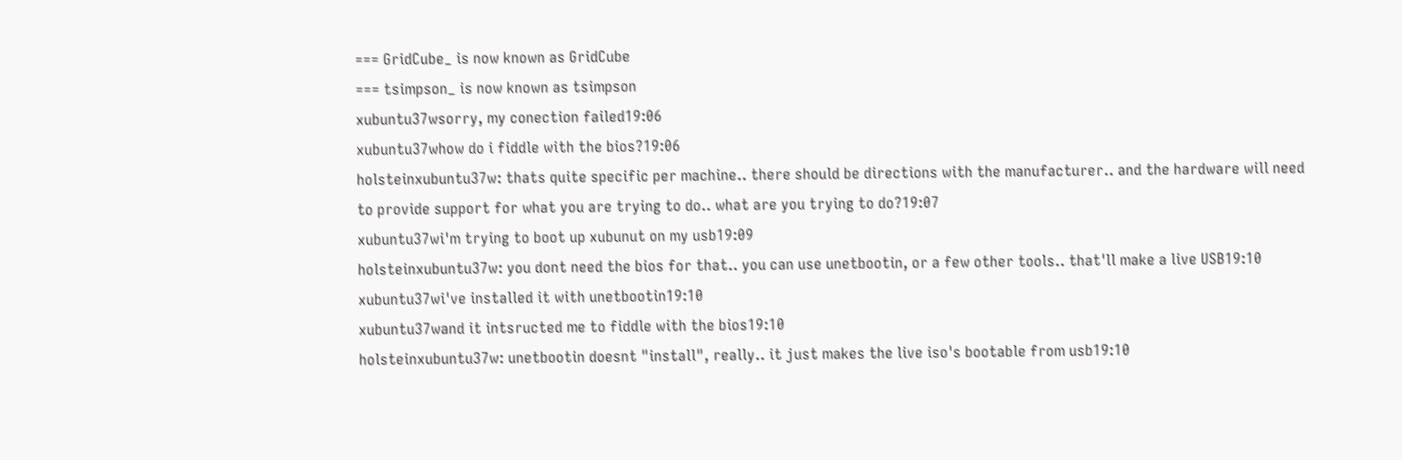=== GridCube_ is now known as GridCube
=== tsimpson_ is now known as tsimpson
xubuntu37wsorry, my conection failed19:06
xubuntu37whow do i fiddle with the bios?19:06
holsteinxubuntu37w: thats quite specific per machine.. there should be directions with the manufacturer.. and the hardware will need to provide support for what you are trying to do.. what are you trying to do?19:07
xubuntu37wi'm trying to boot up xubunut on my usb19:09
holsteinxubuntu37w: you dont need the bios for that.. you can use unetbootin, or a few other tools.. that'll make a live USB19:10
xubuntu37wi've installed it with unetbootin19:10
xubuntu37wand it intsructed me to fiddle with the bios19:10
holsteinxubuntu37w: unetbootin doesnt "install", really.. it just makes the live iso's bootable from usb19:10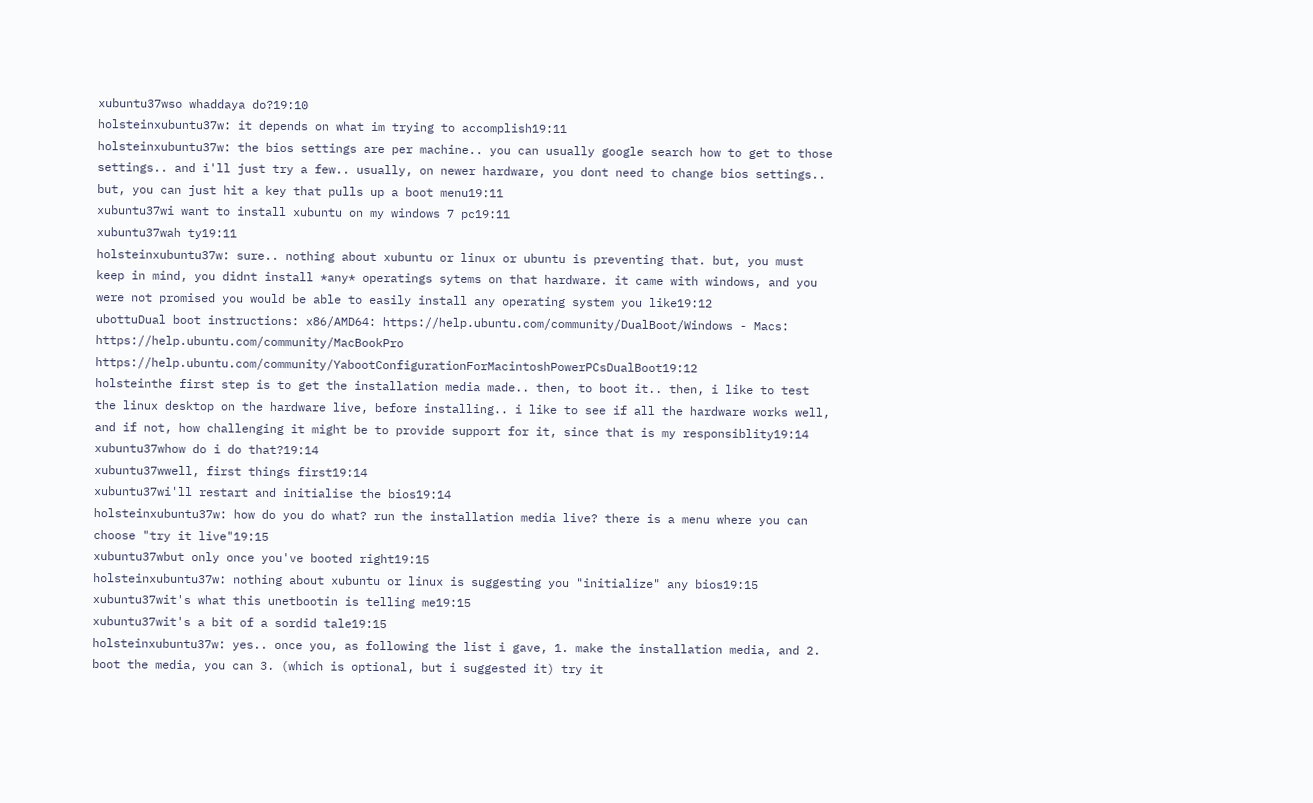xubuntu37wso whaddaya do?19:10
holsteinxubuntu37w: it depends on what im trying to accomplish19:11
holsteinxubuntu37w: the bios settings are per machine.. you can usually google search how to get to those settings.. and i'll just try a few.. usually, on newer hardware, you dont need to change bios settings.. but, you can just hit a key that pulls up a boot menu19:11
xubuntu37wi want to install xubuntu on my windows 7 pc19:11
xubuntu37wah ty19:11
holsteinxubuntu37w: sure.. nothing about xubuntu or linux or ubuntu is preventing that. but, you must keep in mind, you didnt install *any* operatings sytems on that hardware. it came with windows, and you were not promised you would be able to easily install any operating system you like19:12
ubottuDual boot instructions: x86/AMD64: https://help.ubuntu.com/community/DualBoot/Windows - Macs: https://help.ubuntu.com/community/MacBookPro https://help.ubuntu.com/community/YabootConfigurationForMacintoshPowerPCsDualBoot19:12
holsteinthe first step is to get the installation media made.. then, to boot it.. then, i like to test the linux desktop on the hardware live, before installing.. i like to see if all the hardware works well, and if not, how challenging it might be to provide support for it, since that is my responsiblity19:14
xubuntu37whow do i do that?19:14
xubuntu37wwell, first things first19:14
xubuntu37wi'll restart and initialise the bios19:14
holsteinxubuntu37w: how do you do what? run the installation media live? there is a menu where you can choose "try it live"19:15
xubuntu37wbut only once you've booted right19:15
holsteinxubuntu37w: nothing about xubuntu or linux is suggesting you "initialize" any bios19:15
xubuntu37wit's what this unetbootin is telling me19:15
xubuntu37wit's a bit of a sordid tale19:15
holsteinxubuntu37w: yes.. once you, as following the list i gave, 1. make the installation media, and 2. boot the media, you can 3. (which is optional, but i suggested it) try it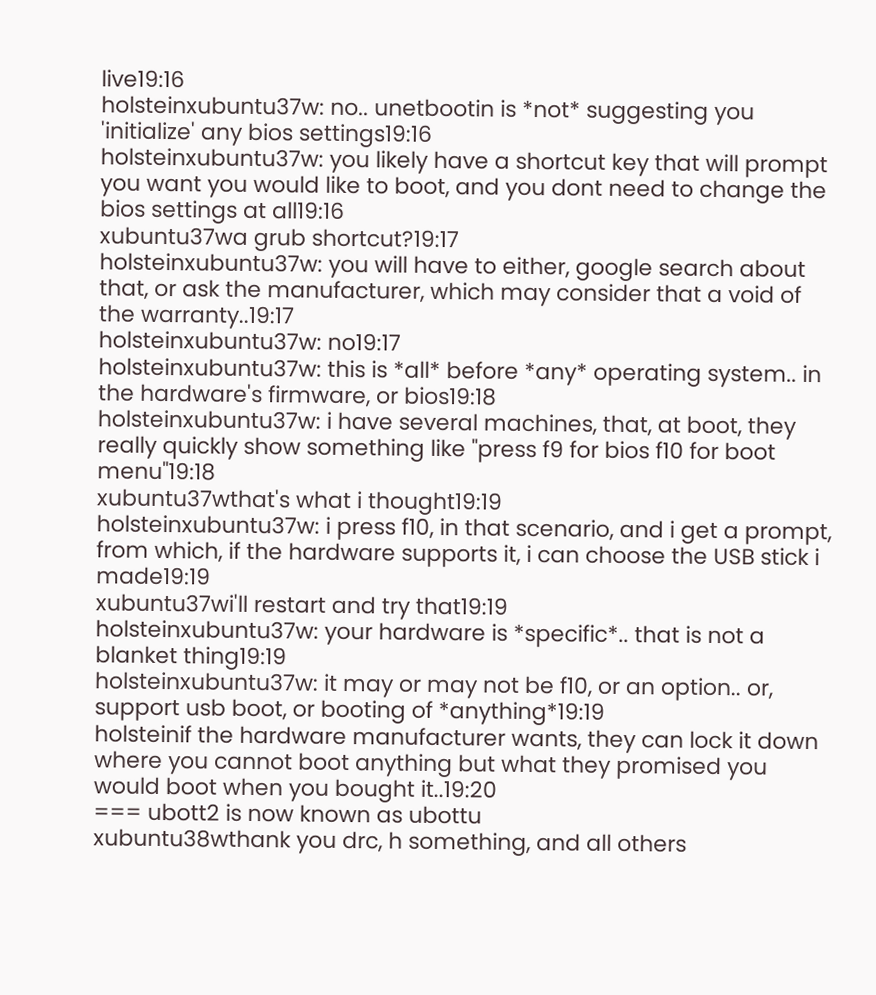live19:16
holsteinxubuntu37w: no.. unetbootin is *not* suggesting you 'initialize' any bios settings19:16
holsteinxubuntu37w: you likely have a shortcut key that will prompt you want you would like to boot, and you dont need to change the bios settings at all19:16
xubuntu37wa grub shortcut?19:17
holsteinxubuntu37w: you will have to either, google search about that, or ask the manufacturer, which may consider that a void of the warranty..19:17
holsteinxubuntu37w: no19:17
holsteinxubuntu37w: this is *all* before *any* operating system.. in the hardware's firmware, or bios19:18
holsteinxubuntu37w: i have several machines, that, at boot, they really quickly show something like "press f9 for bios f10 for boot menu"19:18
xubuntu37wthat's what i thought19:19
holsteinxubuntu37w: i press f10, in that scenario, and i get a prompt, from which, if the hardware supports it, i can choose the USB stick i made19:19
xubuntu37wi'll restart and try that19:19
holsteinxubuntu37w: your hardware is *specific*.. that is not a blanket thing19:19
holsteinxubuntu37w: it may or may not be f10, or an option.. or, support usb boot, or booting of *anything*19:19
holsteinif the hardware manufacturer wants, they can lock it down where you cannot boot anything but what they promised you would boot when you bought it..19:20
=== ubott2 is now known as ubottu
xubuntu38wthank you drc, h something, and all others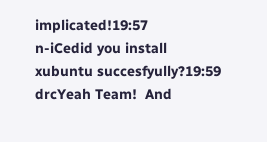implicated!19:57
n-iCedid you install xubuntu succesfyully?19:59
drcYeah Team!  And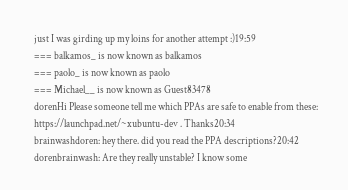just I was girding up my loins for another attempt :)19:59
=== balkamos_ is now known as balkamos
=== paolo_ is now known as paolo
=== Michael__ is now known as Guest83478
dorenHi Please someone tell me which PPAs are safe to enable from these: https://launchpad.net/~xubuntu-dev . Thanks20:34
brainwashdoren: hey there. did you read the PPA descriptions?20:42
dorenbrainwash: Are they really unstable? I know some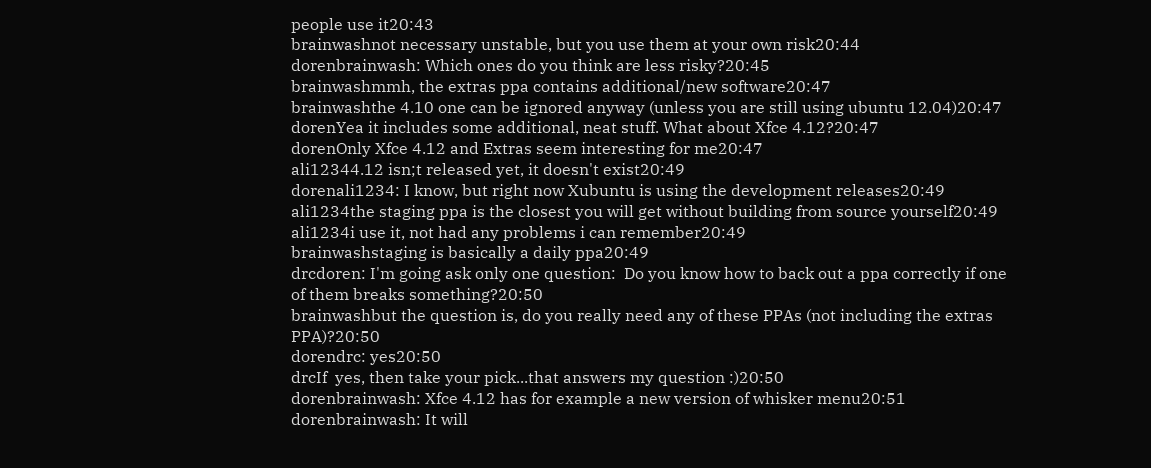people use it20:43
brainwashnot necessary unstable, but you use them at your own risk20:44
dorenbrainwash: Which ones do you think are less risky?20:45
brainwashmmh, the extras ppa contains additional/new software20:47
brainwashthe 4.10 one can be ignored anyway (unless you are still using ubuntu 12.04)20:47
dorenYea it includes some additional, neat stuff. What about Xfce 4.12?20:47
dorenOnly Xfce 4.12 and Extras seem interesting for me20:47
ali12344.12 isn;t released yet, it doesn't exist20:49
dorenali1234: I know, but right now Xubuntu is using the development releases20:49
ali1234the staging ppa is the closest you will get without building from source yourself20:49
ali1234i use it, not had any problems i can remember20:49
brainwashstaging is basically a daily ppa20:49
drcdoren: I'm going ask only one question:  Do you know how to back out a ppa correctly if one of them breaks something?20:50
brainwashbut the question is, do you really need any of these PPAs (not including the extras PPA)?20:50
dorendrc: yes20:50
drcIf  yes, then take your pick...that answers my question :)20:50
dorenbrainwash: Xfce 4.12 has for example a new version of whisker menu20:51
dorenbrainwash: It will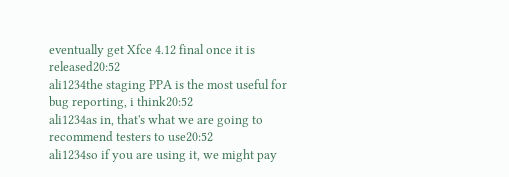eventually get Xfce 4.12 final once it is released20:52
ali1234the staging PPA is the most useful for bug reporting, i think20:52
ali1234as in, that's what we are going to recommend testers to use20:52
ali1234so if you are using it, we might pay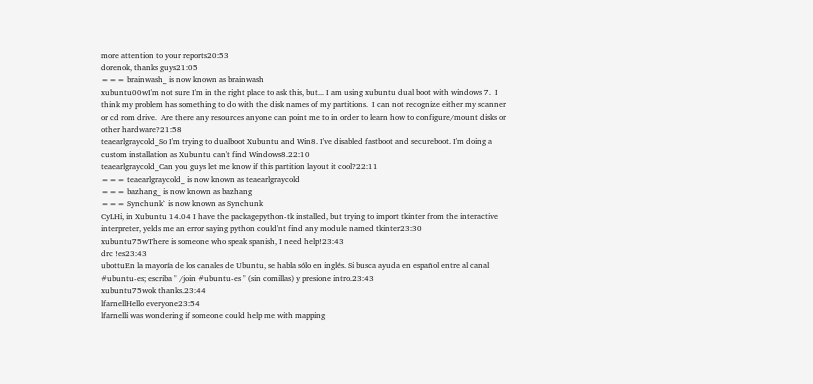more attention to your reports20:53
dorenok, thanks guys21:05
=== brainwash_ is now known as brainwash
xubuntu00wI'm not sure I'm in the right place to ask this, but... I am using xubuntu dual boot with windows 7.  I think my problem has something to do with the disk names of my partitions.  I can not recognize either my scanner or cd rom drive.  Are there any resources anyone can point me to in order to learn how to configure/mount disks or other hardware?21:58
teaearlgraycold_So I'm trying to dualboot Xubuntu and Win8. I've disabled fastboot and secureboot. I'm doing a custom installation as Xubuntu can't find Windows8.22:10
teaearlgraycold_Can you guys let me know if this partition layout it cool?22:11
=== teaearlgraycold_ is now known as teaearlgraycold
=== bazhang_ is now known as bazhang
=== Synchunk` is now known as Synchunk
CyLHi, in Xubuntu 14.04 I have the packagepython-tk installed, but trying to import tkinter from the interactive interpreter, yelds me an error saying python could'nt find any module named tkinter23:30
xubuntu75wThere is someone who speak spanish, I need help!23:43
drc !es23:43
ubottuEn la mayoría de los canales de Ubuntu, se habla sólo en inglés. Si busca ayuda en español entre al canal #ubuntu-es; escriba " /join #ubuntu-es " (sin comillas) y presione intro.23:43
xubuntu75wok thanks.23:44
lfarnellHello everyone23:54
lfarnelli was wondering if someone could help me with mapping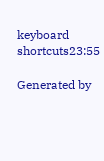keyboard shortcuts23:55

Generated by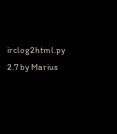irclog2html.py 2.7 by Marius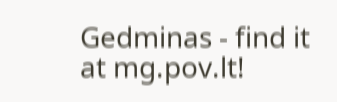Gedminas - find it at mg.pov.lt!